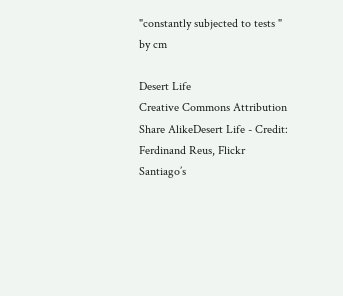"constantly subjected to tests "
by cm

Desert Life
Creative Commons Attribution Share AlikeDesert Life - Credit: Ferdinand Reus, Flickr
Santiago’s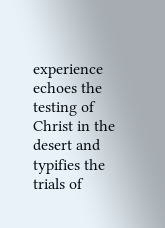experience echoes the testing of Christ in the desert and typifies the trials of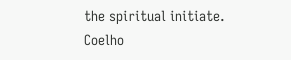the spiritual initiate. Coelho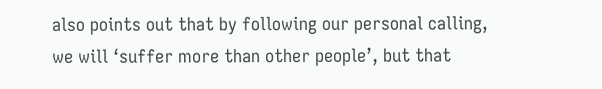also points out that by following our personal calling, we will ‘suffer more than other people’, but that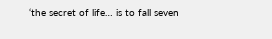‘the secret of life… is to fall seven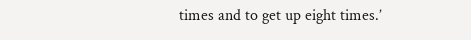times and to get up eight times.’